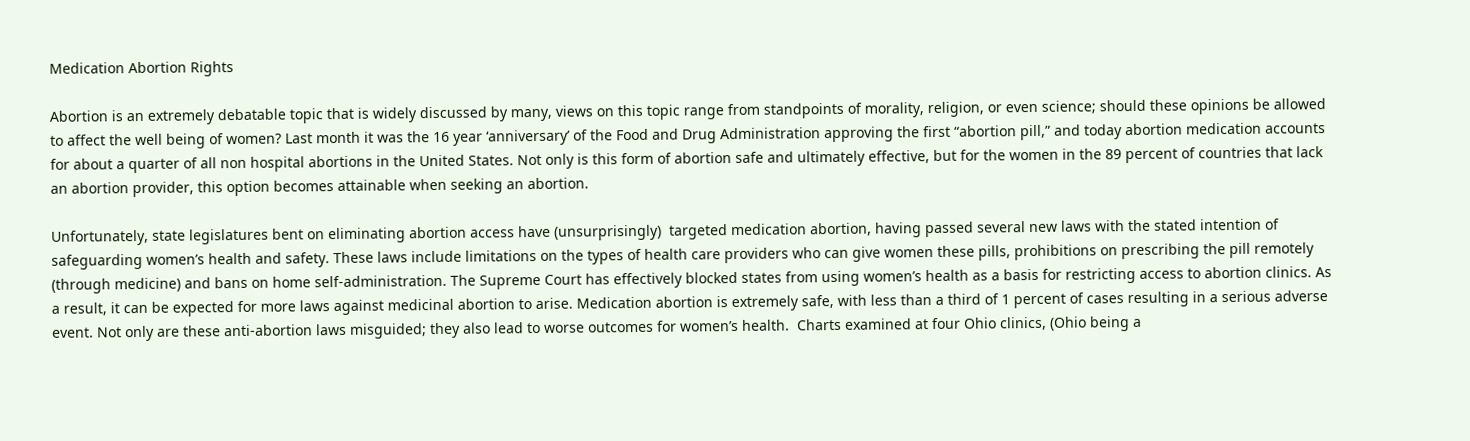Medication Abortion Rights

Abortion is an extremely debatable topic that is widely discussed by many, views on this topic range from standpoints of morality, religion, or even science; should these opinions be allowed to affect the well being of women? Last month it was the 16 year ‘anniversary’ of the Food and Drug Administration approving the first “abortion pill,” and today abortion medication accounts for about a quarter of all non hospital abortions in the United States. Not only is this form of abortion safe and ultimately effective, but for the women in the 89 percent of countries that lack an abortion provider, this option becomes attainable when seeking an abortion.

Unfortunately, state legislatures bent on eliminating abortion access have (unsurprisingly)  targeted medication abortion, having passed several new laws with the stated intention of safeguarding women’s health and safety. These laws include limitations on the types of health care providers who can give women these pills, prohibitions on prescribing the pill remotely (through medicine) and bans on home self-administration. The Supreme Court has effectively blocked states from using women’s health as a basis for restricting access to abortion clinics. As a result, it can be expected for more laws against medicinal abortion to arise. Medication abortion is extremely safe, with less than a third of 1 percent of cases resulting in a serious adverse event. Not only are these anti-abortion laws misguided; they also lead to worse outcomes for women’s health.  Charts examined at four Ohio clinics, (Ohio being a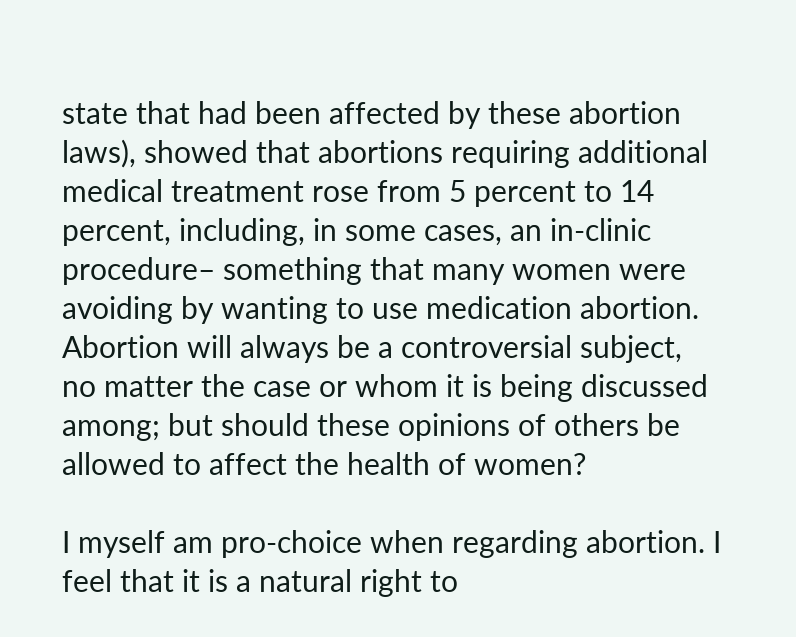state that had been affected by these abortion laws), showed that abortions requiring additional medical treatment rose from 5 percent to 14 percent, including, in some cases, an in-clinic procedure– something that many women were avoiding by wanting to use medication abortion. Abortion will always be a controversial subject, no matter the case or whom it is being discussed among; but should these opinions of others be allowed to affect the health of women?

I myself am pro-choice when regarding abortion. I feel that it is a natural right to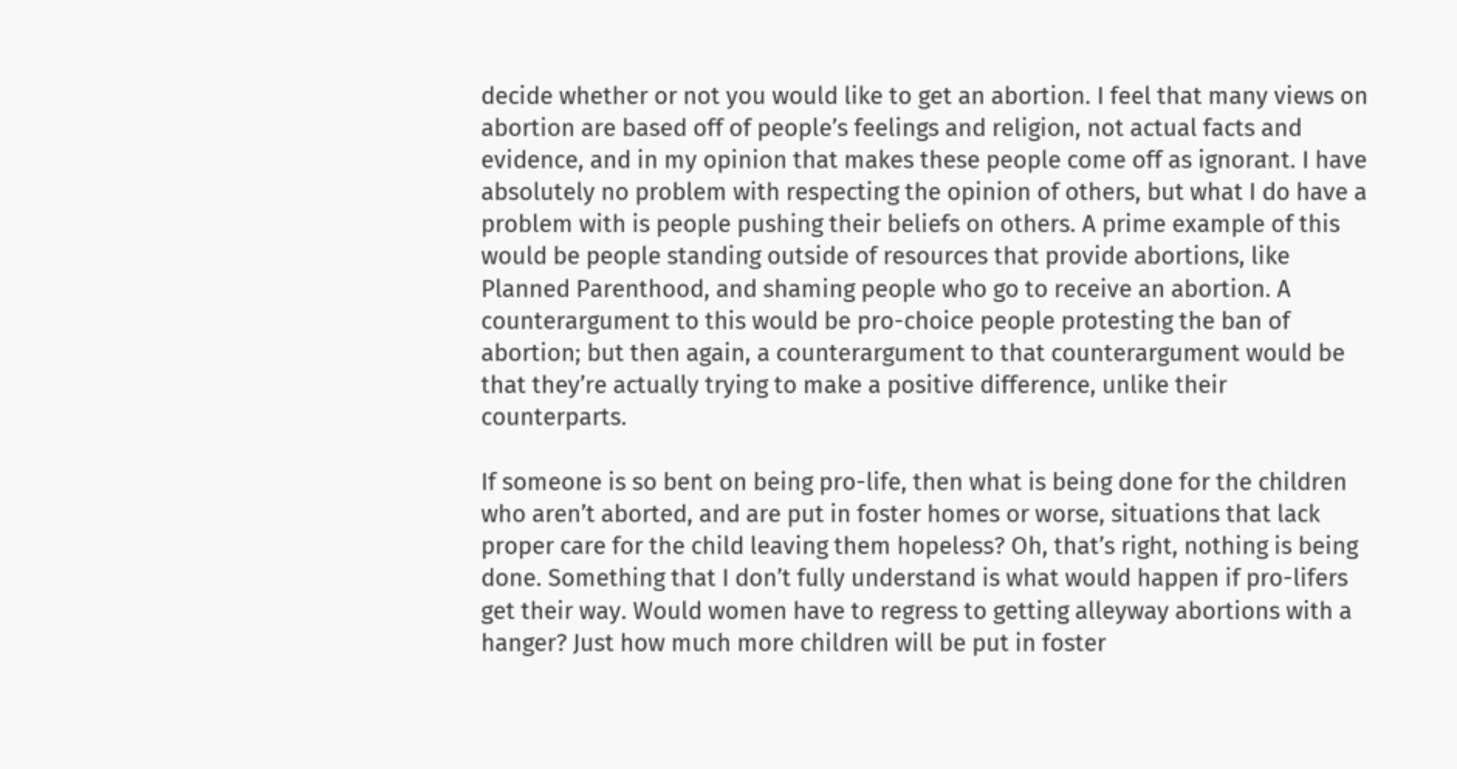decide whether or not you would like to get an abortion. I feel that many views on abortion are based off of people’s feelings and religion, not actual facts and evidence, and in my opinion that makes these people come off as ignorant. I have absolutely no problem with respecting the opinion of others, but what I do have a problem with is people pushing their beliefs on others. A prime example of this would be people standing outside of resources that provide abortions, like Planned Parenthood, and shaming people who go to receive an abortion. A counterargument to this would be pro-choice people protesting the ban of abortion; but then again, a counterargument to that counterargument would be that they’re actually trying to make a positive difference, unlike their counterparts.

If someone is so bent on being pro-life, then what is being done for the children who aren’t aborted, and are put in foster homes or worse, situations that lack proper care for the child leaving them hopeless? Oh, that’s right, nothing is being done. Something that I don’t fully understand is what would happen if pro-lifers get their way. Would women have to regress to getting alleyway abortions with a hanger? Just how much more children will be put in foster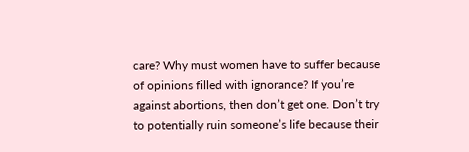care? Why must women have to suffer because of opinions filled with ignorance? If you’re against abortions, then don’t get one. Don’t try to potentially ruin someone’s life because their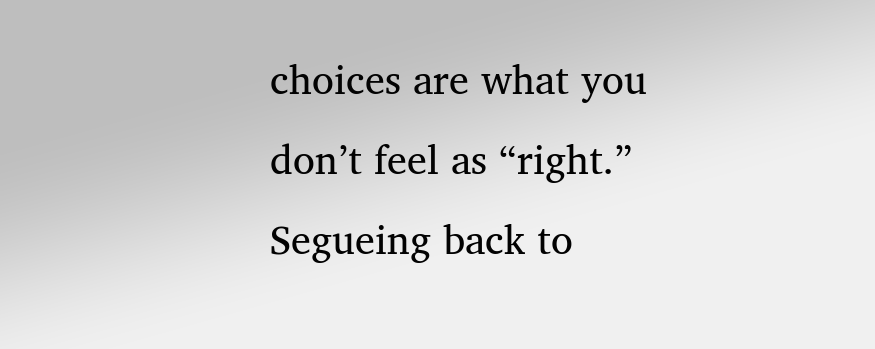choices are what you don’t feel as “right.” Segueing back to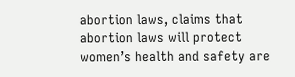abortion laws, claims that abortion laws will protect women’s health and safety are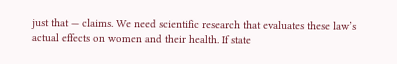just that — claims. We need scientific research that evaluates these law’s actual effects on women and their health. If state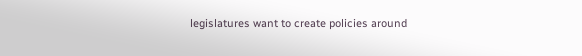legislatures want to create policies around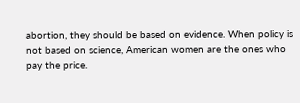abortion, they should be based on evidence. When policy is not based on science, American women are the ones who pay the price.